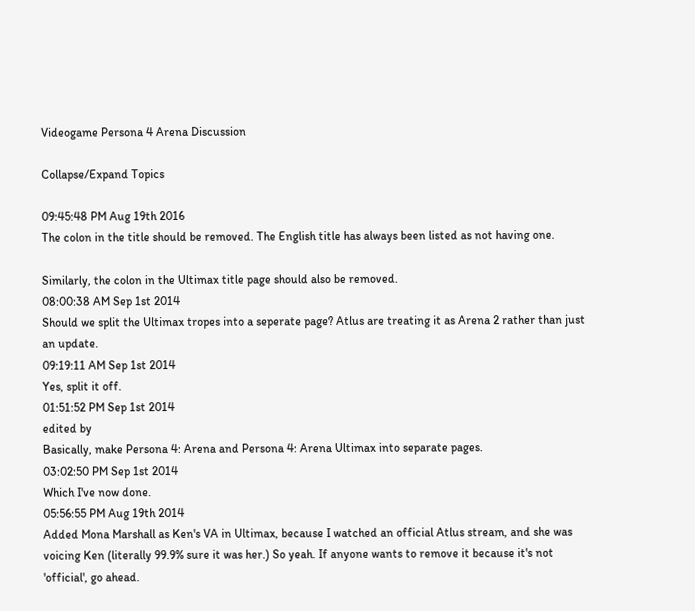Videogame Persona 4 Arena Discussion

Collapse/Expand Topics

09:45:48 PM Aug 19th 2016
The colon in the title should be removed. The English title has always been listed as not having one.

Similarly, the colon in the Ultimax title page should also be removed.
08:00:38 AM Sep 1st 2014
Should we split the Ultimax tropes into a seperate page? Atlus are treating it as Arena 2 rather than just an update.
09:19:11 AM Sep 1st 2014
Yes, split it off.
01:51:52 PM Sep 1st 2014
edited by
Basically, make Persona 4: Arena and Persona 4: Arena Ultimax into separate pages.
03:02:50 PM Sep 1st 2014
Which I've now done.
05:56:55 PM Aug 19th 2014
Added Mona Marshall as Ken's VA in Ultimax, because I watched an official Atlus stream, and she was voicing Ken (literally 99.9% sure it was her.) So yeah. If anyone wants to remove it because it's not 'official', go ahead.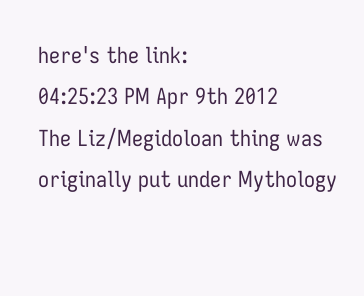here's the link:
04:25:23 PM Apr 9th 2012
The Liz/Megidoloan thing was originally put under Mythology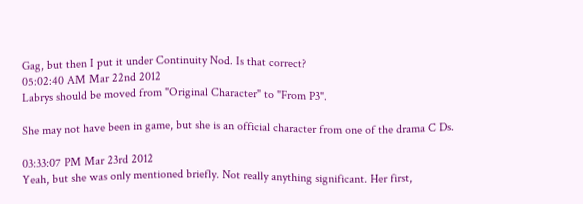Gag, but then I put it under Continuity Nod. Is that correct?
05:02:40 AM Mar 22nd 2012
Labrys should be moved from "Original Character" to "From P3".

She may not have been in game, but she is an official character from one of the drama C Ds.

03:33:07 PM Mar 23rd 2012
Yeah, but she was only mentioned briefly. Not really anything significant. Her first,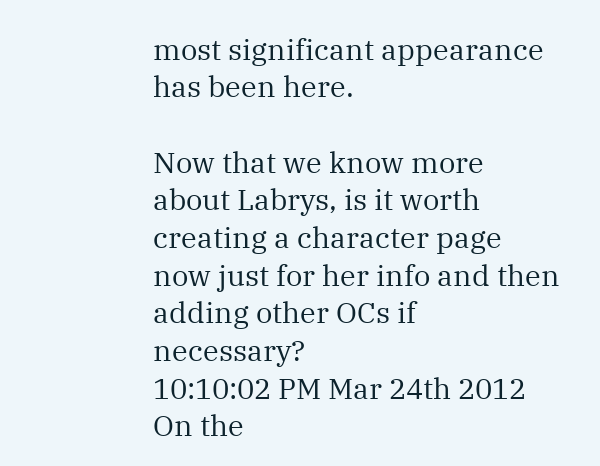most significant appearance has been here.

Now that we know more about Labrys, is it worth creating a character page now just for her info and then adding other OCs if necessary?
10:10:02 PM Mar 24th 2012
On the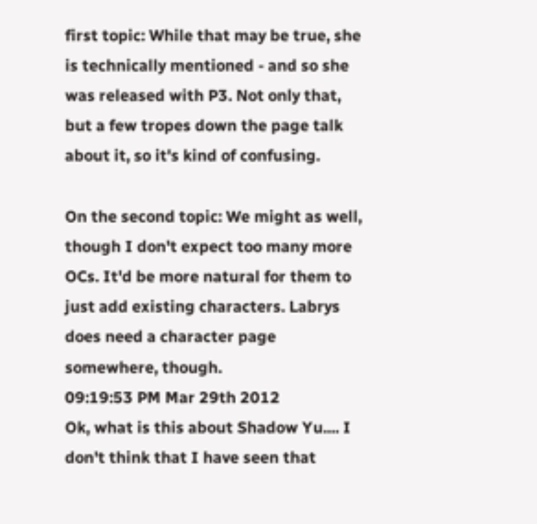first topic: While that may be true, she is technically mentioned - and so she was released with P3. Not only that, but a few tropes down the page talk about it, so it's kind of confusing.

On the second topic: We might as well, though I don't expect too many more OCs. It'd be more natural for them to just add existing characters. Labrys does need a character page somewhere, though.
09:19:53 PM Mar 29th 2012
Ok, what is this about Shadow Yu.... I don't think that I have seen that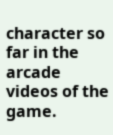character so far in the arcade videos of the game.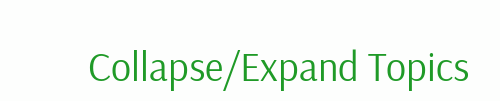Collapse/Expand Topics